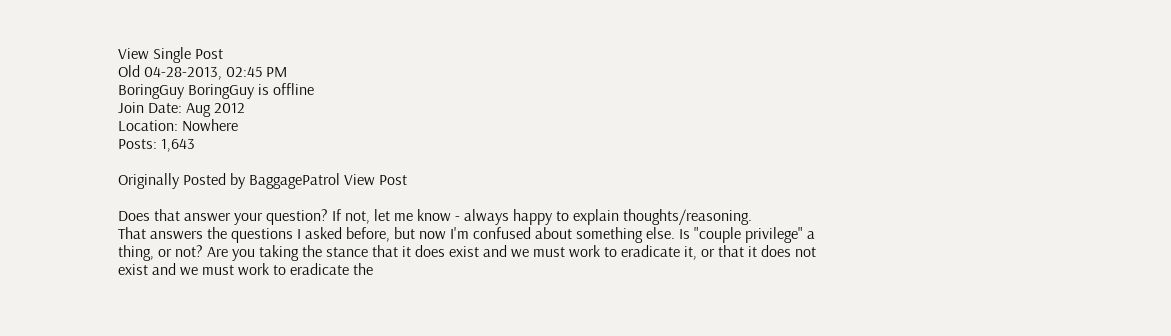View Single Post
Old 04-28-2013, 02:45 PM
BoringGuy BoringGuy is offline
Join Date: Aug 2012
Location: Nowhere
Posts: 1,643

Originally Posted by BaggagePatrol View Post

Does that answer your question? If not, let me know - always happy to explain thoughts/reasoning.
That answers the questions I asked before, but now I'm confused about something else. Is "couple privilege" a thing, or not? Are you taking the stance that it does exist and we must work to eradicate it, or that it does not exist and we must work to eradicate the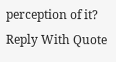perception of it?
Reply With Quote